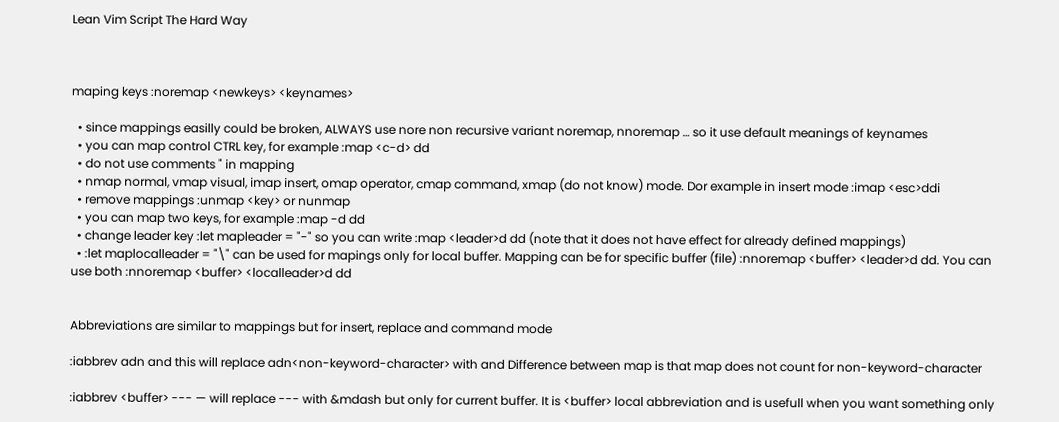Lean Vim Script The Hard Way



maping keys :noremap <newkeys> <keynames>

  • since mappings easilly could be broken, ALWAYS use nore non recursive variant noremap, nnoremap … so it use default meanings of keynames
  • you can map control CTRL key, for example :map <c-d> dd
  • do not use comments " in mapping
  • nmap normal, vmap visual, imap insert, omap operator, cmap command, xmap (do not know) mode. Dor example in insert mode :imap <esc>ddi
  • remove mappings :unmap <key> or nunmap
  • you can map two keys, for example :map -d dd
  • change leader key :let mapleader = "-" so you can write :map <leader>d dd (note that it does not have effect for already defined mappings)
  • :let maplocalleader = "\" can be used for mapings only for local buffer. Mapping can be for specific buffer (file) :nnoremap <buffer> <leader>d dd. You can use both :nnoremap <buffer> <localleader>d dd


Abbreviations are similar to mappings but for insert, replace and command mode

:iabbrev adn and this will replace adn<non-keyword-character> with and Difference between map is that map does not count for non-keyword-character

:iabbrev <buffer> --- — will replace --- with &mdash but only for current buffer. It is <buffer> local abbreviation and is usefull when you want something only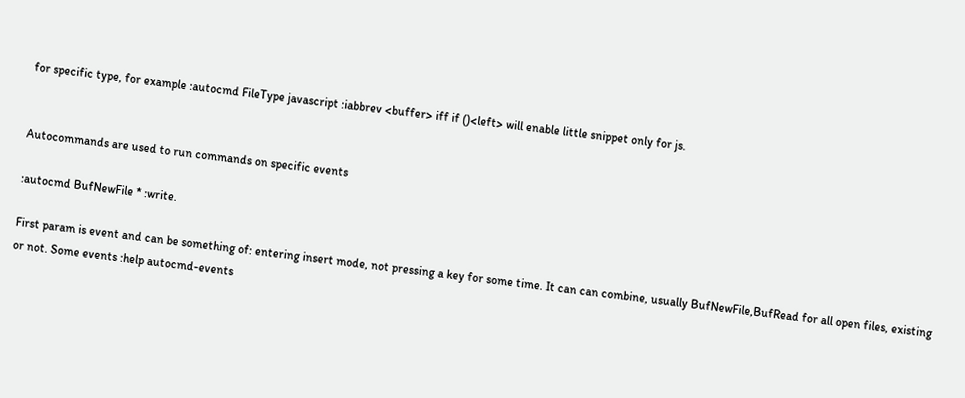for specific type, for example :autocmd FileType javascript :iabbrev <buffer> iff if ()<left> will enable little snippet only for js.


Autocommands are used to run commands on specific events

:autocmd BufNewFile * :write.

First param is event and can be something of: entering insert mode, not pressing a key for some time. It can can combine, usually BufNewFile,BufRead for all open files, existing or not. Some events :help autocmd-events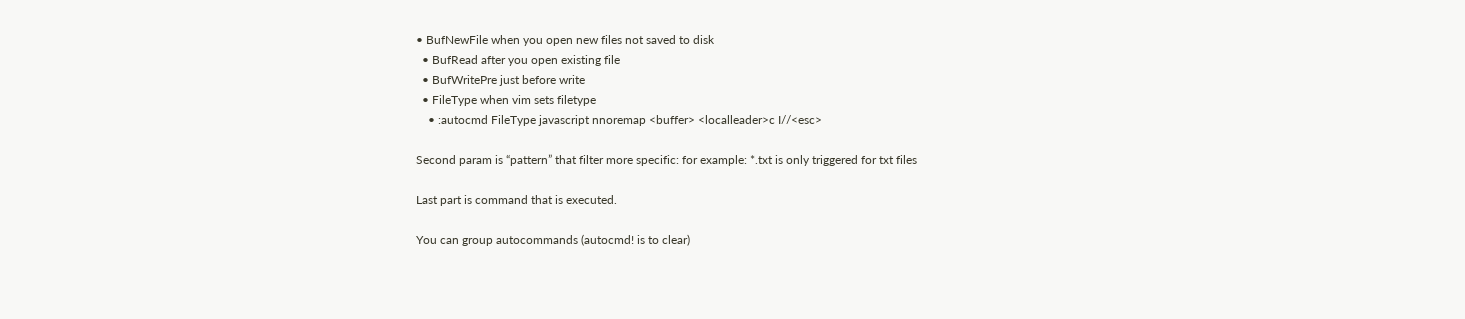• BufNewFile when you open new files not saved to disk
  • BufRead after you open existing file
  • BufWritePre just before write
  • FileType when vim sets filetype
    • :autocmd FileType javascript nnoremap <buffer> <localleader>c I//<esc>

Second param is “pattern” that filter more specific: for example: *.txt is only triggered for txt files

Last part is command that is executed.

You can group autocommands (autocmd! is to clear)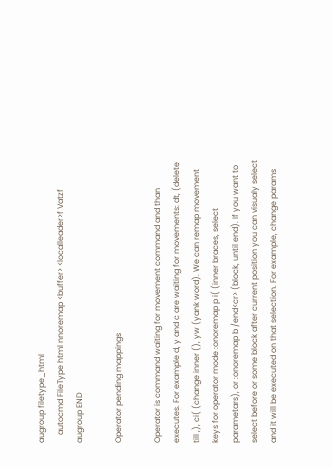augroup filetype_html
    autocmd FileType html nnoremap <buffer> <localleader>f Vatzf
augroup END

Operator pending mappings

Operator is command waiting for movement command and than executes. For example d, y and c are waiting for movements: dt, (delete till ,), ci( (change inner (), yw (yank word). We can remap movement keys for operator mode :onoremap p i( (inner braces, select parametars), or :onoremap b /end<cr> (block, until end). If you want to select before or some block after current position you can visualy select and it will be executed on that selection. For example, change params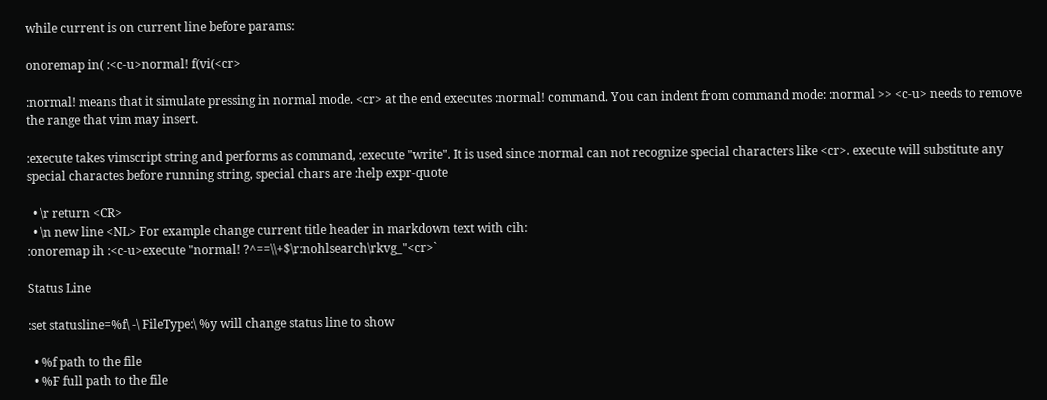while current is on current line before params:

onoremap in( :<c-u>normal! f(vi(<cr>

:normal! means that it simulate pressing in normal mode. <cr> at the end executes :normal! command. You can indent from command mode: :normal >> <c-u> needs to remove the range that vim may insert.

:execute takes vimscript string and performs as command, :execute "write". It is used since :normal can not recognize special characters like <cr>. execute will substitute any special charactes before running string, special chars are :help expr-quote

  • \r return <CR>
  • \n new line <NL> For example change current title header in markdown text with cih:
:onoremap ih :<c-u>execute "normal! ?^==\\+$\r:nohlsearch\rkvg_"<cr>`

Status Line

:set statusline=%f\ -\ FileType:\ %y will change status line to show

  • %f path to the file
  • %F full path to the file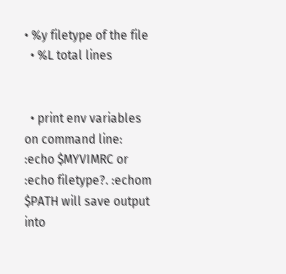• %y filetype of the file
  • %L total lines


  • print env variables on command line: :echo $MYVIMRC or :echo filetype?. :echom $PATH will save output into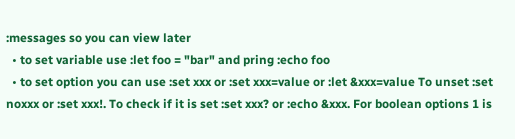:messages so you can view later
  • to set variable use :let foo = "bar" and pring :echo foo
  • to set option you can use :set xxx or :set xxx=value or :let &xxx=value To unset :set noxxx or :set xxx!. To check if it is set :set xxx? or :echo &xxx. For boolean options 1 is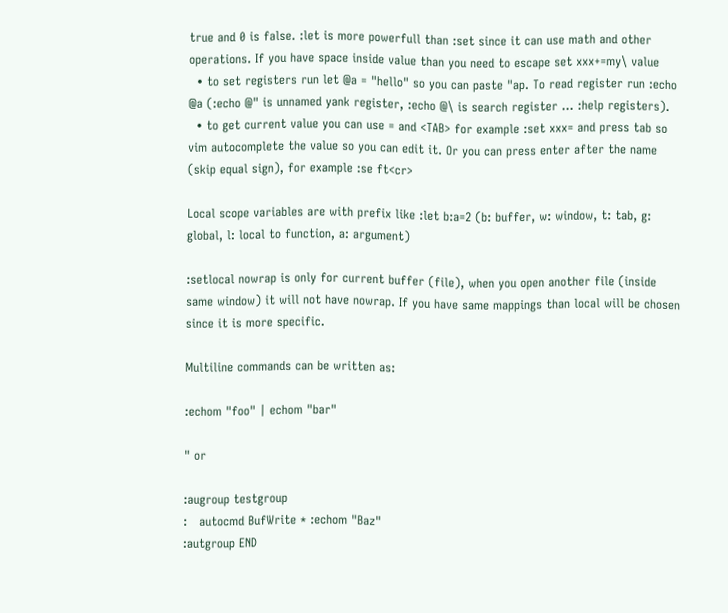true and 0 is false. :let is more powerfull than :set since it can use math and other operations. If you have space inside value than you need to escape set xxx+=my\ value
  • to set registers run let @a = "hello" so you can paste "ap. To read register run :echo @a (:echo @" is unnamed yank register, :echo @\ is search register … :help registers).
  • to get current value you can use = and <TAB> for example :set xxx= and press tab so vim autocomplete the value so you can edit it. Or you can press enter after the name (skip equal sign), for example :se ft<cr>

Local scope variables are with prefix like :let b:a=2 (b: buffer, w: window, t: tab, g: global, l: local to function, a: argument)

:setlocal nowrap is only for current buffer (file), when you open another file (inside same window) it will not have nowrap. If you have same mappings than local will be chosen since it is more specific.

Multiline commands can be written as:

:echom "foo" | echom "bar"

" or

:augroup testgroup
:   autocmd BufWrite * :echom "Baz"
:autgroup END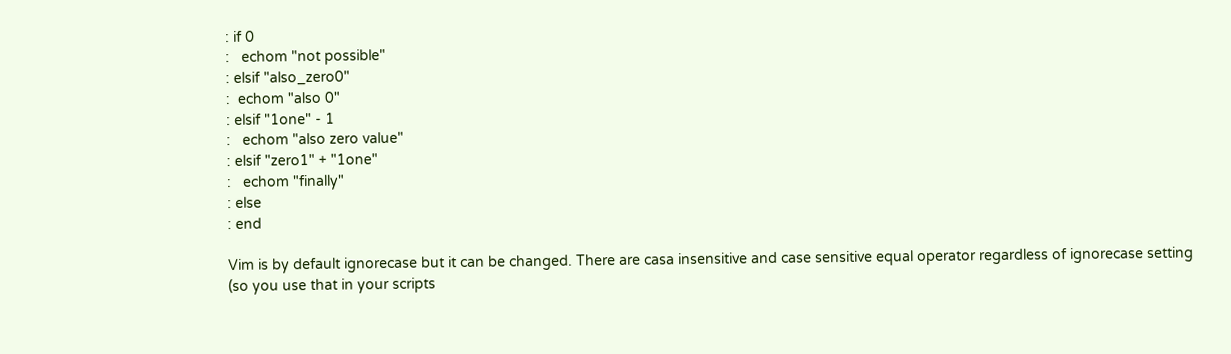: if 0
:   echom "not possible"
: elsif "also_zero0"
:  echom "also 0"
: elsif "1one" - 1
:   echom "also zero value"
: elsif "zero1" + "1one"
:   echom "finally"
: else
: end

Vim is by default ignorecase but it can be changed. There are casa insensitive and case sensitive equal operator regardless of ignorecase setting (so you use that in your scripts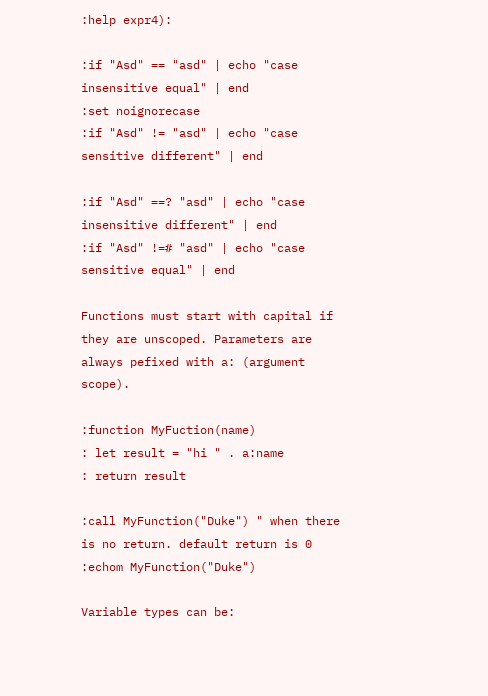:help expr4):

:if "Asd" == "asd" | echo "case insensitive equal" | end
:set noignorecase
:if "Asd" != "asd" | echo "case sensitive different" | end

:if "Asd" ==? "asd" | echo "case insensitive different" | end
:if "Asd" !=# "asd" | echo "case sensitive equal" | end

Functions must start with capital if they are unscoped. Parameters are always pefixed with a: (argument scope).

:function MyFuction(name)
: let result = "hi " . a:name
: return result

:call MyFunction("Duke") " when there is no return. default return is 0
:echom MyFunction("Duke")

Variable types can be: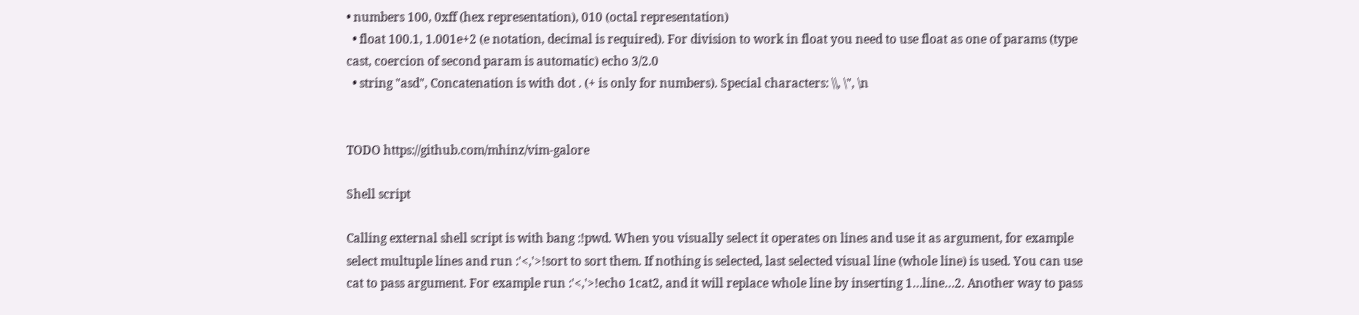• numbers 100, 0xff (hex representation), 010 (octal representation)
  • float 100.1, 1.001e+2 (e notation, decimal is required). For division to work in float you need to use float as one of params (type cast, coercion of second param is automatic) echo 3/2.0
  • string "asd", Concatenation is with dot . (+ is only for numbers). Special characters: \\, \", \n


TODO https://github.com/mhinz/vim-galore

Shell script

Calling external shell script is with bang :!pwd. When you visually select it operates on lines and use it as argument, for example select multuple lines and run :'<,'>!sort to sort them. If nothing is selected, last selected visual line (whole line) is used. You can use cat to pass argument. For example run :'<,'>!echo 1cat2, and it will replace whole line by inserting 1…line…2. Another way to pass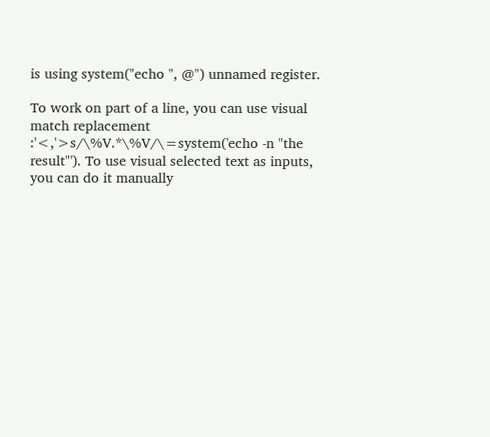is using system("echo ", @") unnamed register.

To work on part of a line, you can use visual match replacement :'<,'>s/\%V.*\%V/\=system('echo -n "the result"'). To use visual selected text as inputs, you can do it manually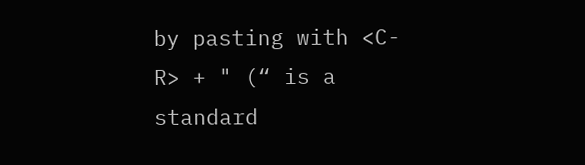by pasting with <C-R> + " (“ is a standard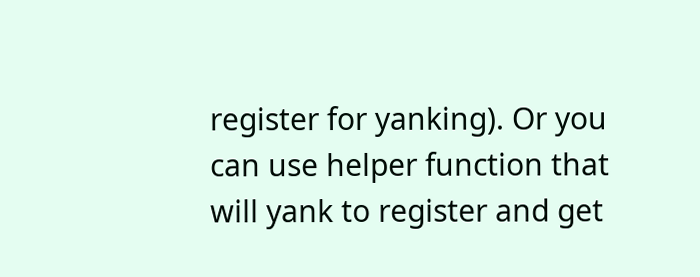register for yanking). Or you can use helper function that will yank to register and get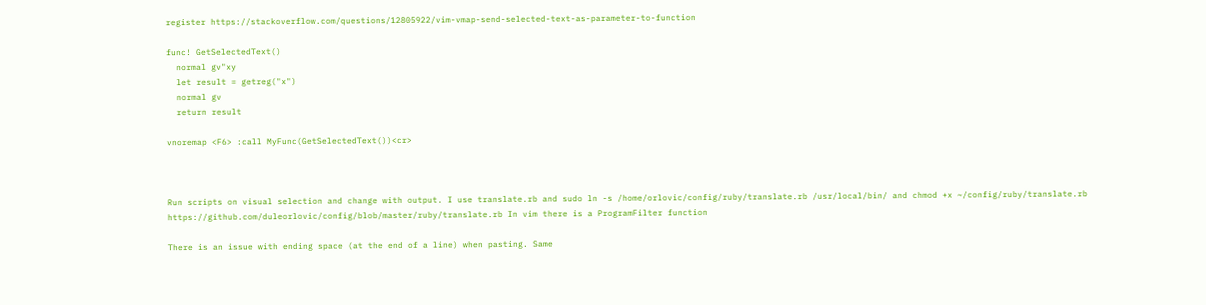register https://stackoverflow.com/questions/12805922/vim-vmap-send-selected-text-as-parameter-to-function

func! GetSelectedText()
  normal gv"xy
  let result = getreg("x")
  normal gv
  return result

vnoremap <F6> :call MyFunc(GetSelectedText())<cr>



Run scripts on visual selection and change with output. I use translate.rb and sudo ln -s /home/orlovic/config/ruby/translate.rb /usr/local/bin/ and chmod +x ~/config/ruby/translate.rb https://github.com/duleorlovic/config/blob/master/ruby/translate.rb In vim there is a ProgramFilter function

There is an issue with ending space (at the end of a line) when pasting. Same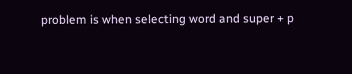problem is when selecting word and super + p